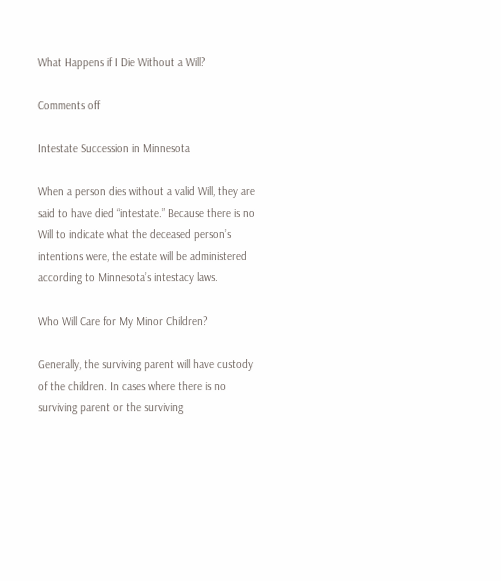What Happens if I Die Without a Will?

Comments off

Intestate Succession in Minnesota

When a person dies without a valid Will, they are said to have died “intestate.” Because there is no Will to indicate what the deceased person’s intentions were, the estate will be administered according to Minnesota’s intestacy laws.

Who Will Care for My Minor Children?

Generally, the surviving parent will have custody of the children. In cases where there is no surviving parent or the surviving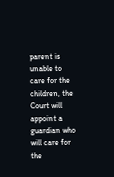parent is unable to care for the children, the Court will appoint a guardian who will care for the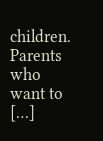children. Parents who want to […]